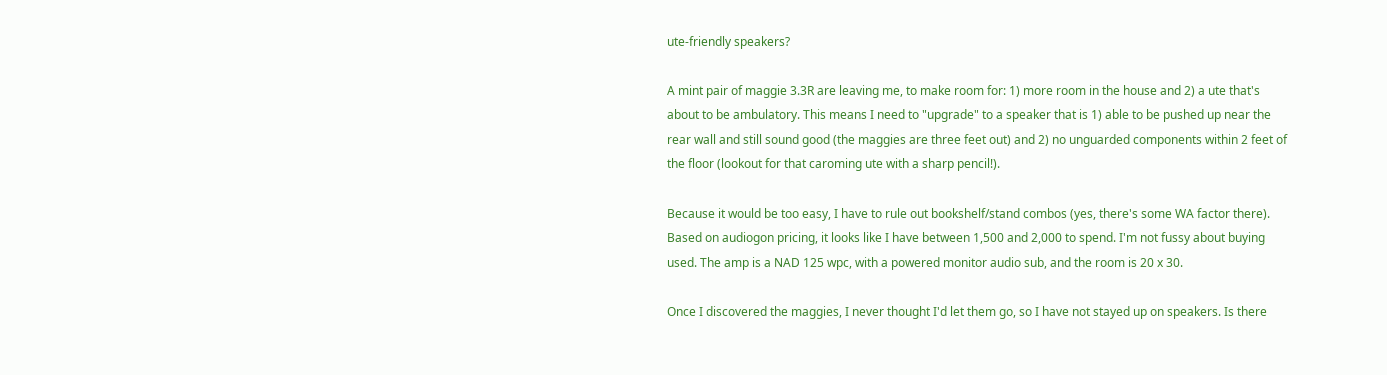ute-friendly speakers?

A mint pair of maggie 3.3R are leaving me, to make room for: 1) more room in the house and 2) a ute that's about to be ambulatory. This means I need to "upgrade" to a speaker that is 1) able to be pushed up near the rear wall and still sound good (the maggies are three feet out) and 2) no unguarded components within 2 feet of the floor (lookout for that caroming ute with a sharp pencil!).

Because it would be too easy, I have to rule out bookshelf/stand combos (yes, there's some WA factor there). Based on audiogon pricing, it looks like I have between 1,500 and 2,000 to spend. I'm not fussy about buying used. The amp is a NAD 125 wpc, with a powered monitor audio sub, and the room is 20 x 30.

Once I discovered the maggies, I never thought I'd let them go, so I have not stayed up on speakers. Is there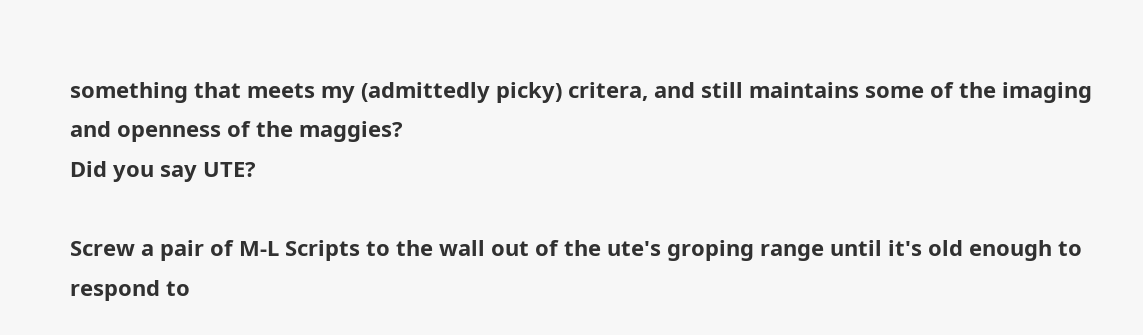something that meets my (admittedly picky) critera, and still maintains some of the imaging and openness of the maggies?
Did you say UTE?

Screw a pair of M-L Scripts to the wall out of the ute's groping range until it's old enough to respond to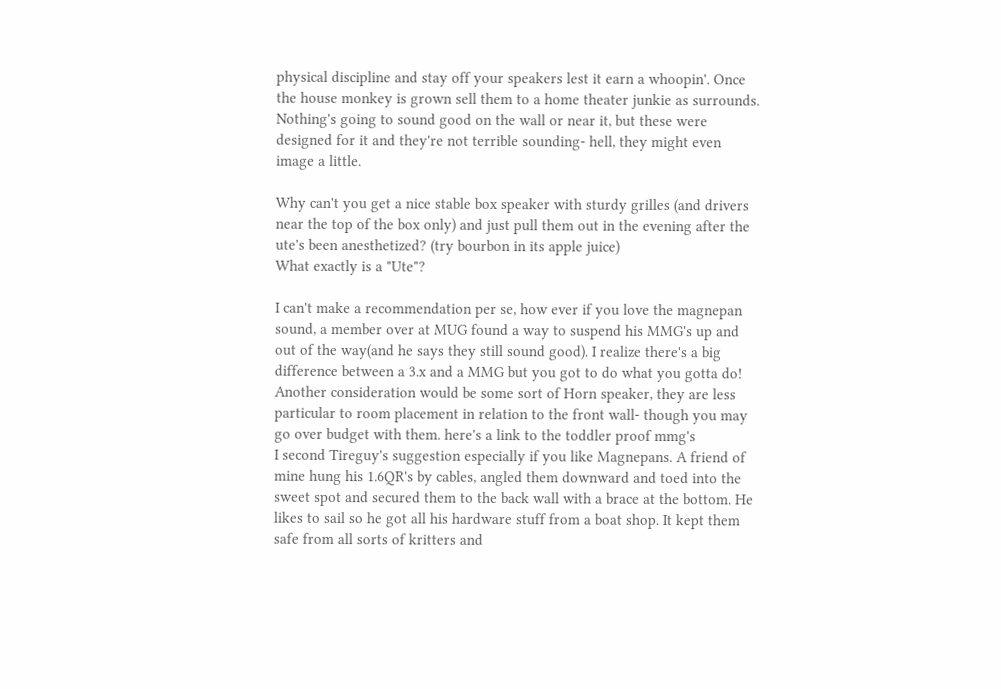physical discipline and stay off your speakers lest it earn a whoopin'. Once the house monkey is grown sell them to a home theater junkie as surrounds. Nothing's going to sound good on the wall or near it, but these were designed for it and they're not terrible sounding- hell, they might even image a little.

Why can't you get a nice stable box speaker with sturdy grilles (and drivers near the top of the box only) and just pull them out in the evening after the ute's been anesthetized? (try bourbon in its apple juice)
What exactly is a "Ute"?

I can't make a recommendation per se, how ever if you love the magnepan sound, a member over at MUG found a way to suspend his MMG's up and out of the way(and he says they still sound good). I realize there's a big difference between a 3.x and a MMG but you got to do what you gotta do! Another consideration would be some sort of Horn speaker, they are less particular to room placement in relation to the front wall- though you may go over budget with them. here's a link to the toddler proof mmg's
I second Tireguy's suggestion especially if you like Magnepans. A friend of mine hung his 1.6QR's by cables, angled them downward and toed into the sweet spot and secured them to the back wall with a brace at the bottom. He likes to sail so he got all his hardware stuff from a boat shop. It kept them safe from all sorts of kritters and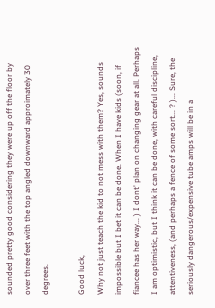sounded pretty good considering they were up off the floor by over three feet with the top angled downward approimately 30 degrees.

Good luck,
Why not just teach the kid to not mess with them? Yes, sounds impossible but I bet it can be done. When I have kids (soon, if fiancee has her way... ) I dont' plan on changing gear at all. Perhaps I am optimistic, but I think it can be done, with careful discipline, attentiveness, (and perhaps a fence of some sort... ? )... Sure, the seriously dangerous/expensive tube amps will be in a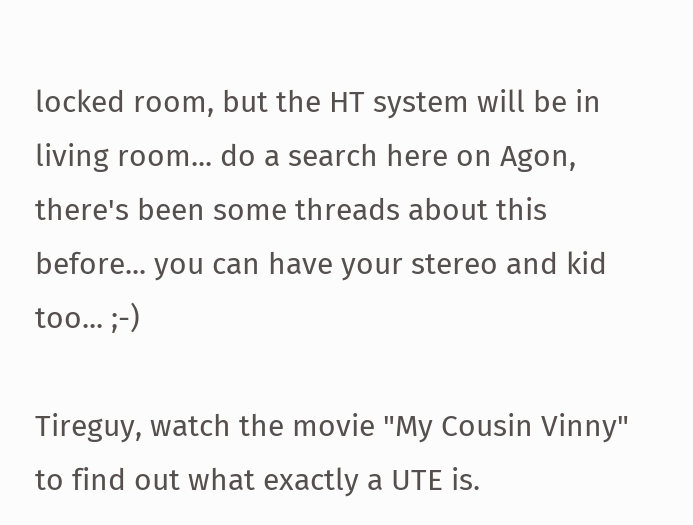locked room, but the HT system will be in living room... do a search here on Agon, there's been some threads about this before... you can have your stereo and kid too... ;-)

Tireguy, watch the movie "My Cousin Vinny" to find out what exactly a UTE is.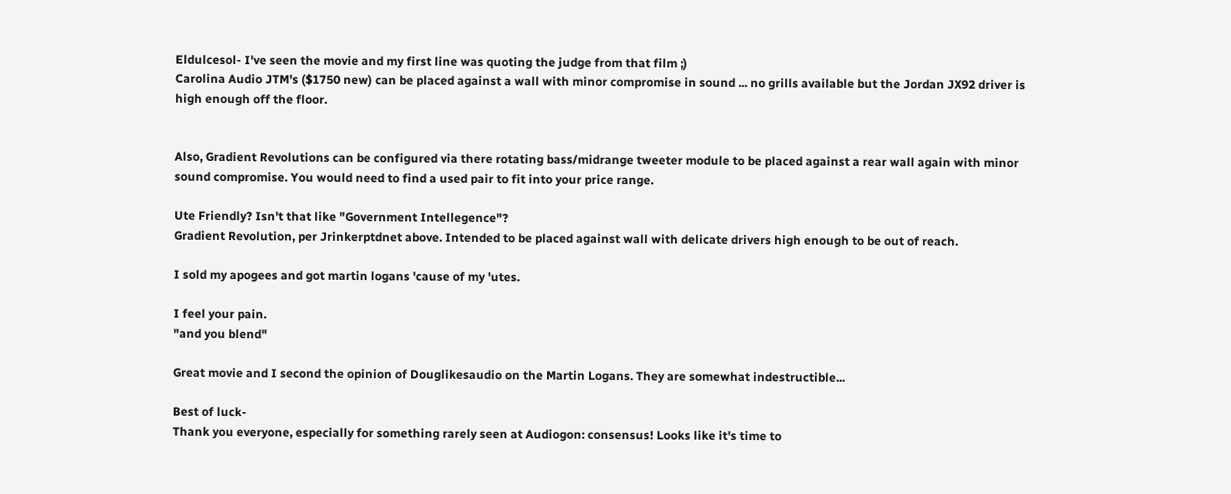Eldulcesol- I've seen the movie and my first line was quoting the judge from that film ;)
Carolina Audio JTM's ($1750 new) can be placed against a wall with minor compromise in sound ... no grills available but the Jordan JX92 driver is high enough off the floor.


Also, Gradient Revolutions can be configured via there rotating bass/midrange tweeter module to be placed against a rear wall again with minor sound compromise. You would need to find a used pair to fit into your price range.

Ute Friendly? Isn't that like "Government Intellegence"?
Gradient Revolution, per Jrinkerptdnet above. Intended to be placed against wall with delicate drivers high enough to be out of reach.

I sold my apogees and got martin logans 'cause of my 'utes.

I feel your pain.
"and you blend"

Great movie and I second the opinion of Douglikesaudio on the Martin Logans. They are somewhat indestructible...

Best of luck-
Thank you everyone, especially for something rarely seen at Audiogon: consensus! Looks like it's time to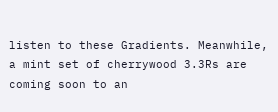listen to these Gradients. Meanwhile, a mint set of cherrywood 3.3Rs are coming soon to an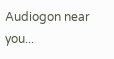Audiogon near you...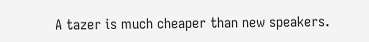A tazer is much cheaper than new speakers.